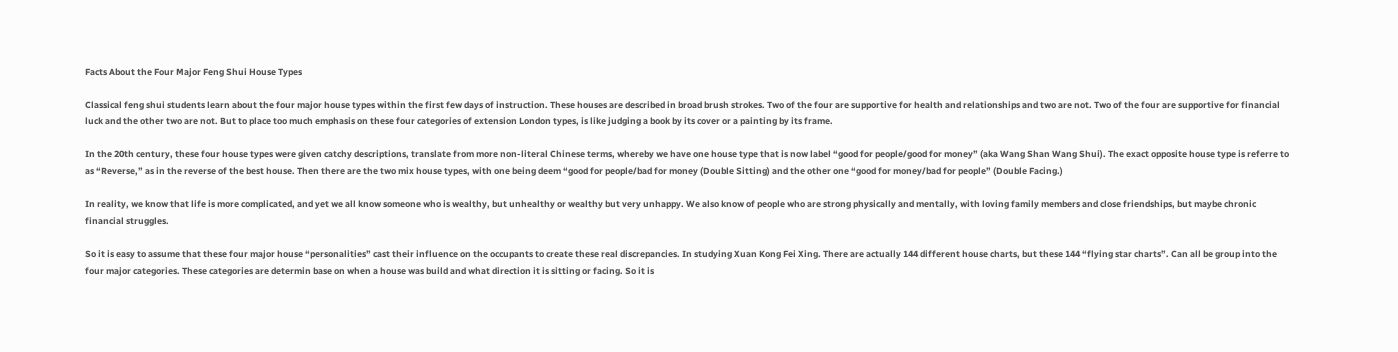Facts About the Four Major Feng Shui House Types

Classical feng shui students learn about the four major house types within the first few days of instruction. These houses are described in broad brush strokes. Two of the four are supportive for health and relationships and two are not. Two of the four are supportive for financial luck and the other two are not. But to place too much emphasis on these four categories of extension London types, is like judging a book by its cover or a painting by its frame.

In the 20th century, these four house types were given catchy descriptions, translate from more non-literal Chinese terms, whereby we have one house type that is now label “good for people/good for money” (aka Wang Shan Wang Shui). The exact opposite house type is referre to as “Reverse,” as in the reverse of the best house. Then there are the two mix house types, with one being deem “good for people/bad for money (Double Sitting) and the other one “good for money/bad for people” (Double Facing.)

In reality, we know that life is more complicated, and yet we all know someone who is wealthy, but unhealthy or wealthy but very unhappy. We also know of people who are strong physically and mentally, with loving family members and close friendships, but maybe chronic financial struggles.

So it is easy to assume that these four major house “personalities” cast their influence on the occupants to create these real discrepancies. In studying Xuan Kong Fei Xing. There are actually 144 different house charts, but these 144 “flying star charts”. Can all be group into the four major categories. These categories are determin base on when a house was build and what direction it is sitting or facing. So it is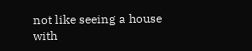not like seeing a house with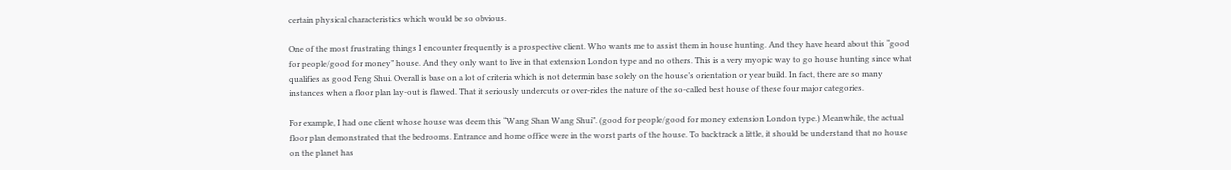certain physical characteristics which would be so obvious.

One of the most frustrating things I encounter frequently is a prospective client. Who wants me to assist them in house hunting. And they have heard about this “good for people/good for money” house. And they only want to live in that extension London type and no others. This is a very myopic way to go house hunting since what qualifies as good Feng Shui. Overall is base on a lot of criteria which is not determin base solely on the house’s orientation or year build. In fact, there are so many instances when a floor plan lay-out is flawed. That it seriously undercuts or over-rides the nature of the so-called best house of these four major categories.

For example, I had one client whose house was deem this “Wang Shan Wang Shui”. (good for people/good for money extension London type.) Meanwhile, the actual floor plan demonstrated that the bedrooms. Entrance and home office were in the worst parts of the house. To backtrack a little, it should be understand that no house on the planet has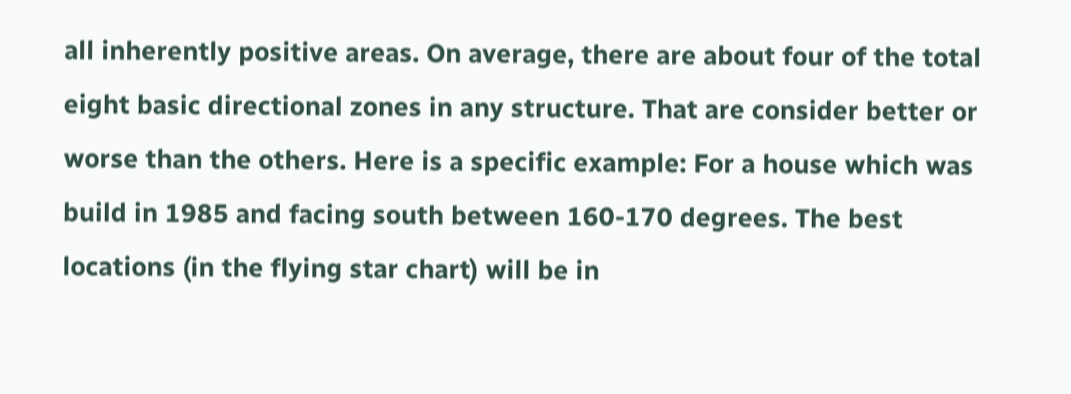all inherently positive areas. On average, there are about four of the total eight basic directional zones in any structure. That are consider better or worse than the others. Here is a specific example: For a house which was build in 1985 and facing south between 160-170 degrees. The best locations (in the flying star chart) will be in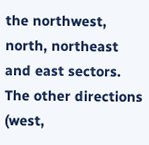the northwest, north, northeast and east sectors. The other directions (west,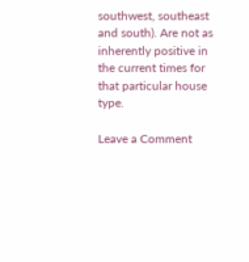southwest, southeast and south). Are not as inherently positive in the current times for that particular house type.

Leave a Comment